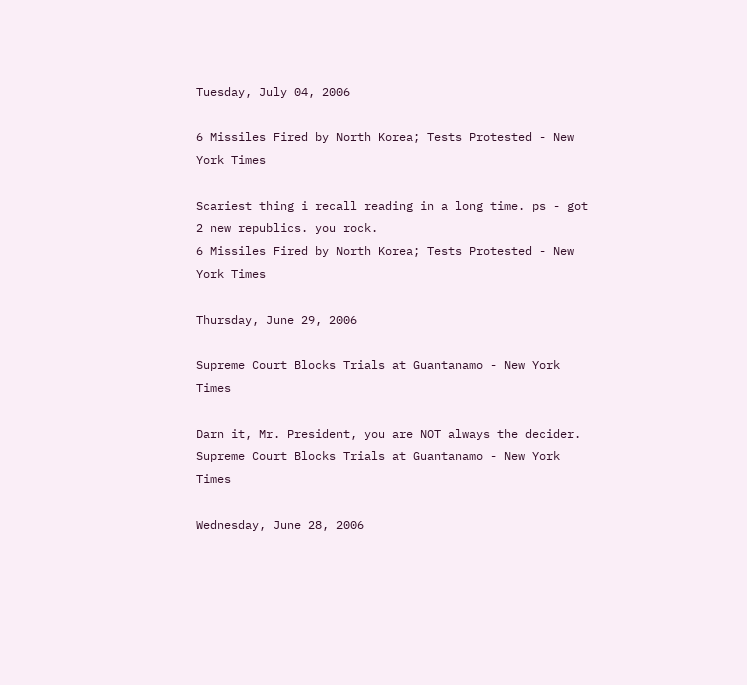Tuesday, July 04, 2006

6 Missiles Fired by North Korea; Tests Protested - New York Times

Scariest thing i recall reading in a long time. ps - got 2 new republics. you rock.
6 Missiles Fired by North Korea; Tests Protested - New York Times

Thursday, June 29, 2006

Supreme Court Blocks Trials at Guantanamo - New York Times

Darn it, Mr. President, you are NOT always the decider.
Supreme Court Blocks Trials at Guantanamo - New York Times

Wednesday, June 28, 2006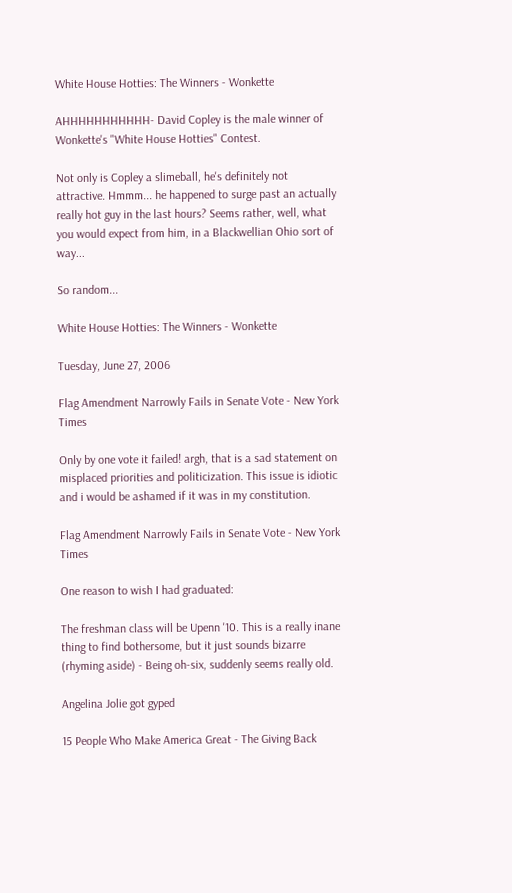White House Hotties: The Winners - Wonkette

AHHHHHHHHHHH- David Copley is the male winner of Wonkette's "White House Hotties" Contest.

Not only is Copley a slimeball, he's definitely not attractive. Hmmm... he happened to surge past an actually really hot guy in the last hours? Seems rather, well, what you would expect from him, in a Blackwellian Ohio sort of way...

So random...

White House Hotties: The Winners - Wonkette

Tuesday, June 27, 2006

Flag Amendment Narrowly Fails in Senate Vote - New York Times

Only by one vote it failed! argh, that is a sad statement on misplaced priorities and politicization. This issue is idiotic and i would be ashamed if it was in my constitution.

Flag Amendment Narrowly Fails in Senate Vote - New York Times

One reason to wish I had graduated:

The freshman class will be Upenn '10. This is a really inane thing to find bothersome, but it just sounds bizarre (rhyming aside) - Being oh-six, suddenly seems really old.

Angelina Jolie got gyped

15 People Who Make America Great - The Giving Back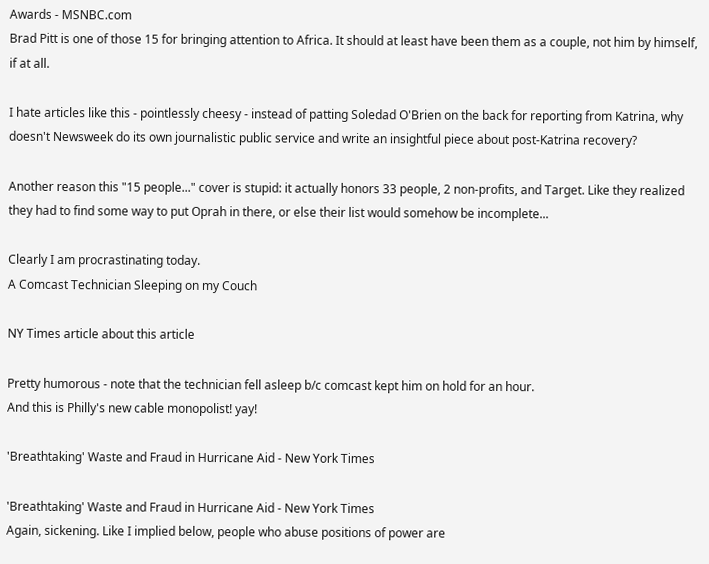Awards - MSNBC.com
Brad Pitt is one of those 15 for bringing attention to Africa. It should at least have been them as a couple, not him by himself, if at all.

I hate articles like this - pointlessly cheesy - instead of patting Soledad O'Brien on the back for reporting from Katrina, why doesn't Newsweek do its own journalistic public service and write an insightful piece about post-Katrina recovery?

Another reason this "15 people..." cover is stupid: it actually honors 33 people, 2 non-profits, and Target. Like they realized they had to find some way to put Oprah in there, or else their list would somehow be incomplete...

Clearly I am procrastinating today.
A Comcast Technician Sleeping on my Couch

NY Times article about this article

Pretty humorous - note that the technician fell asleep b/c comcast kept him on hold for an hour.
And this is Philly's new cable monopolist! yay!

'Breathtaking' Waste and Fraud in Hurricane Aid - New York Times

'Breathtaking' Waste and Fraud in Hurricane Aid - New York Times
Again, sickening. Like I implied below, people who abuse positions of power are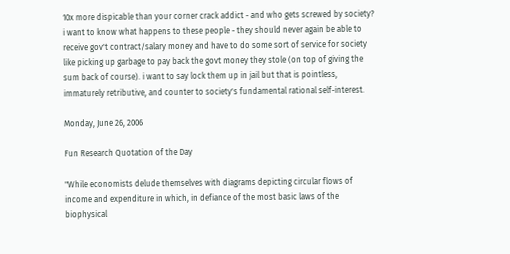10x more dispicable than your corner crack addict - and who gets screwed by society? i want to know what happens to these people - they should never again be able to receive gov't contract/salary money and have to do some sort of service for society like picking up garbage to pay back the govt money they stole (on top of giving the sum back of course). i want to say lock them up in jail but that is pointless, immaturely retributive, and counter to society's fundamental rational self-interest.

Monday, June 26, 2006

Fun Research Quotation of the Day

"While economists delude themselves with diagrams depicting circular flows of income and expenditure in which, in defiance of the most basic laws of the biophysical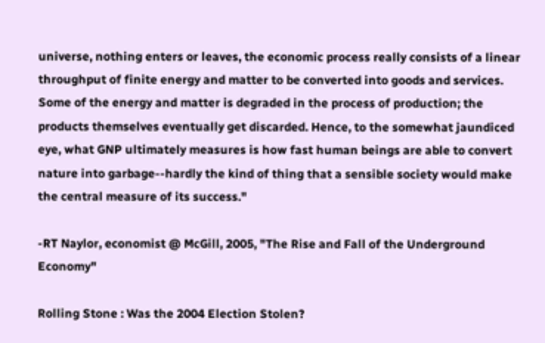universe, nothing enters or leaves, the economic process really consists of a linear throughput of finite energy and matter to be converted into goods and services. Some of the energy and matter is degraded in the process of production; the products themselves eventually get discarded. Hence, to the somewhat jaundiced eye, what GNP ultimately measures is how fast human beings are able to convert nature into garbage--hardly the kind of thing that a sensible society would make the central measure of its success."

-RT Naylor, economist @ McGill, 2005, "The Rise and Fall of the Underground Economy"

Rolling Stone : Was the 2004 Election Stolen?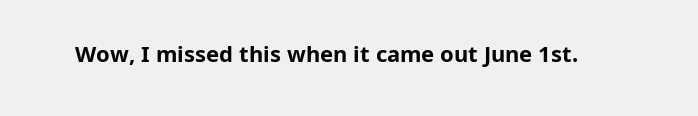Wow, I missed this when it came out June 1st.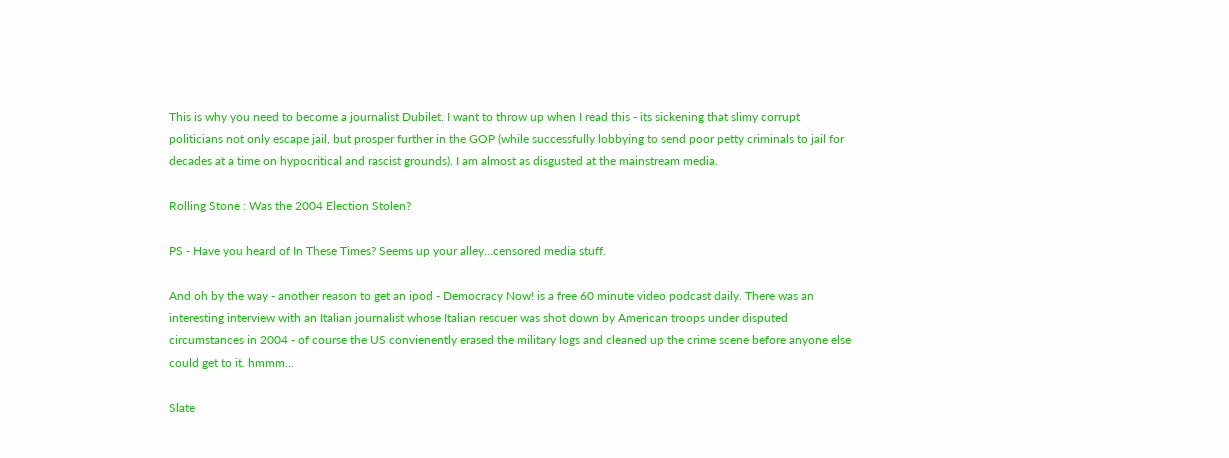This is why you need to become a journalist Dubilet. I want to throw up when I read this - its sickening that slimy corrupt politicians not only escape jail, but prosper further in the GOP (while successfully lobbying to send poor petty criminals to jail for decades at a time on hypocritical and rascist grounds). I am almost as disgusted at the mainstream media.

Rolling Stone : Was the 2004 Election Stolen?

PS - Have you heard of In These Times? Seems up your alley...censored media stuff.

And oh by the way - another reason to get an ipod - Democracy Now! is a free 60 minute video podcast daily. There was an interesting interview with an Italian journalist whose Italian rescuer was shot down by American troops under disputed circumstances in 2004 - of course the US convienently erased the military logs and cleaned up the crime scene before anyone else could get to it. hmmm...

Slate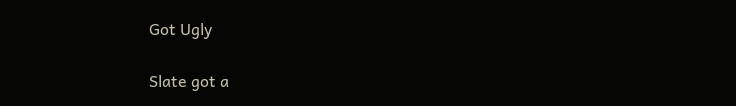Got Ugly

Slate got a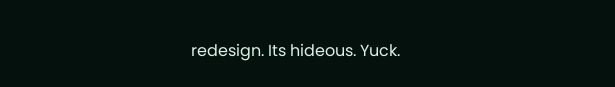redesign. Its hideous. Yuck.